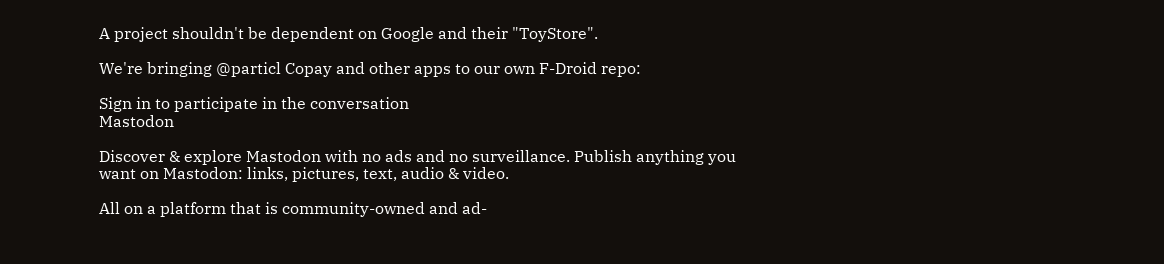A project shouldn't be dependent on Google and their "ToyStore".

We're bringing @particl Copay and other apps to our own F-Droid repo:

Sign in to participate in the conversation
Mastodon

Discover & explore Mastodon with no ads and no surveillance. Publish anything you want on Mastodon: links, pictures, text, audio & video.

All on a platform that is community-owned and ad-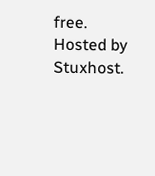free.
Hosted by Stuxhost.